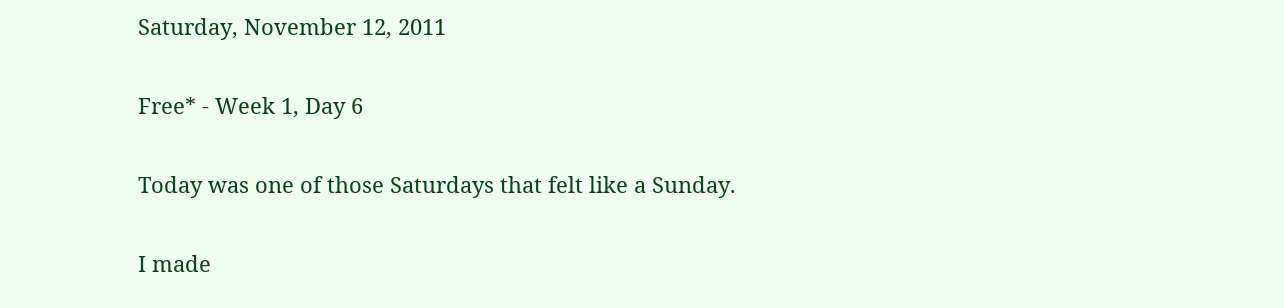Saturday, November 12, 2011

Free* - Week 1, Day 6

Today was one of those Saturdays that felt like a Sunday.

I made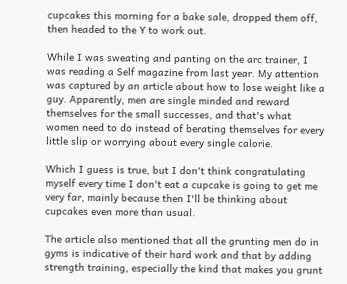cupcakes this morning for a bake sale, dropped them off, then headed to the Y to work out.

While I was sweating and panting on the arc trainer, I was reading a Self magazine from last year. My attention was captured by an article about how to lose weight like a guy. Apparently, men are single minded and reward themselves for the small successes, and that's what women need to do instead of berating themselves for every little slip or worrying about every single calorie.

Which I guess is true, but I don't think congratulating myself every time I don't eat a cupcake is going to get me very far, mainly because then I'll be thinking about cupcakes even more than usual.

The article also mentioned that all the grunting men do in gyms is indicative of their hard work and that by adding strength training, especially the kind that makes you grunt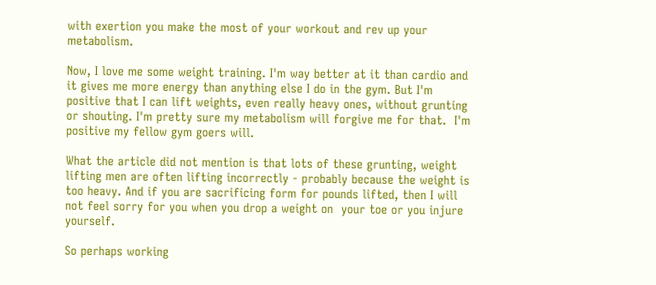with exertion you make the most of your workout and rev up your metabolism.

Now, I love me some weight training. I'm way better at it than cardio and it gives me more energy than anything else I do in the gym. But I'm positive that I can lift weights, even really heavy ones, without grunting or shouting. I'm pretty sure my metabolism will forgive me for that.  I'm positive my fellow gym goers will.

What the article did not mention is that lots of these grunting, weight lifting men are often lifting incorrectly - probably because the weight is too heavy. And if you are sacrificing form for pounds lifted, then I will not feel sorry for you when you drop a weight on  your toe or you injure yourself.

So perhaps working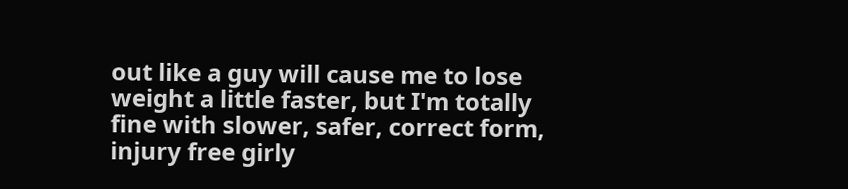out like a guy will cause me to lose weight a little faster, but I'm totally fine with slower, safer, correct form, injury free girly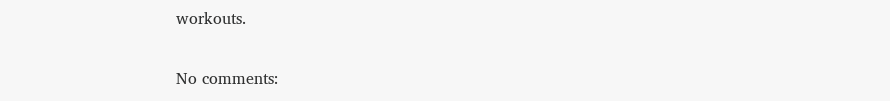workouts.

No comments: